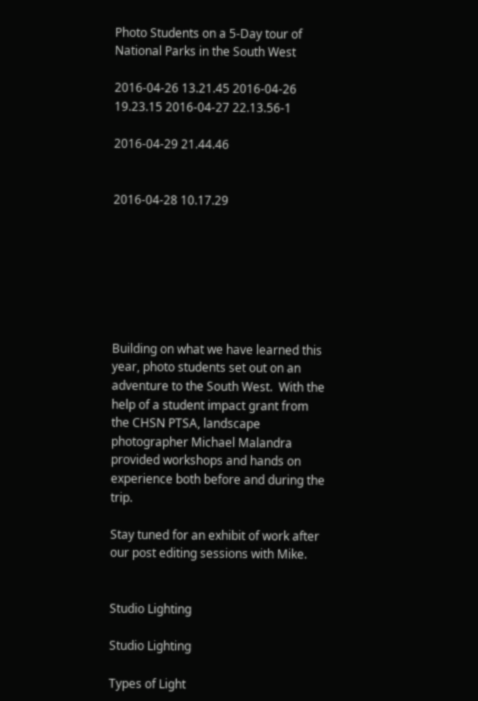Photo Students on a 5-Day tour of National Parks in the South West

2016-04-26 13.21.45 2016-04-26 19.23.15 2016-04-27 22.13.56-1

2016-04-29 21.44.46


2016-04-28 10.17.29







Building on what we have learned this year, photo students set out on an adventure to the South West.  With the help of a student impact grant from the CHSN PTSA, landscape photographer Michael Malandra provided workshops and hands on experience both before and during the trip.

Stay tuned for an exhibit of work after our post editing sessions with Mike.


Studio Lighting

Studio Lighting

Types of Light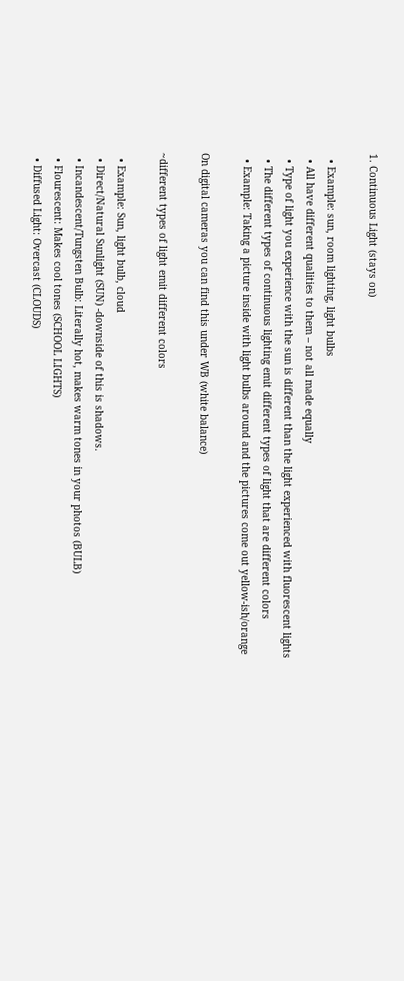1. Continuous Light (stays on)

  • Example: sun, room lighting, light bulbs
  • All have different qualities to them – not all made equally
  • Type of light you experience with the sun is different than the light experienced with fluorescent lights
  • The different types of continuous lighting emit different types of light that are different colors
  • Example: Taking a picture inside with light bulbs around and the pictures come out yellow-ish/orange

On digital cameras you can find this under WB (white balance)

~different types of light emit different colors

  • Example: Sun, light bulb, cloud
  • Direct/Natural Sunlight (SUN) -downside of this is shadows.
  • Incandescent/Tungsten Bulb: Literally hot, makes warm tones in your photos (BULB)
  • Flourescent: Makes cool tones (SCHOOL LIGHTS)
  • Diffused Light: Overcast (CLOUDS)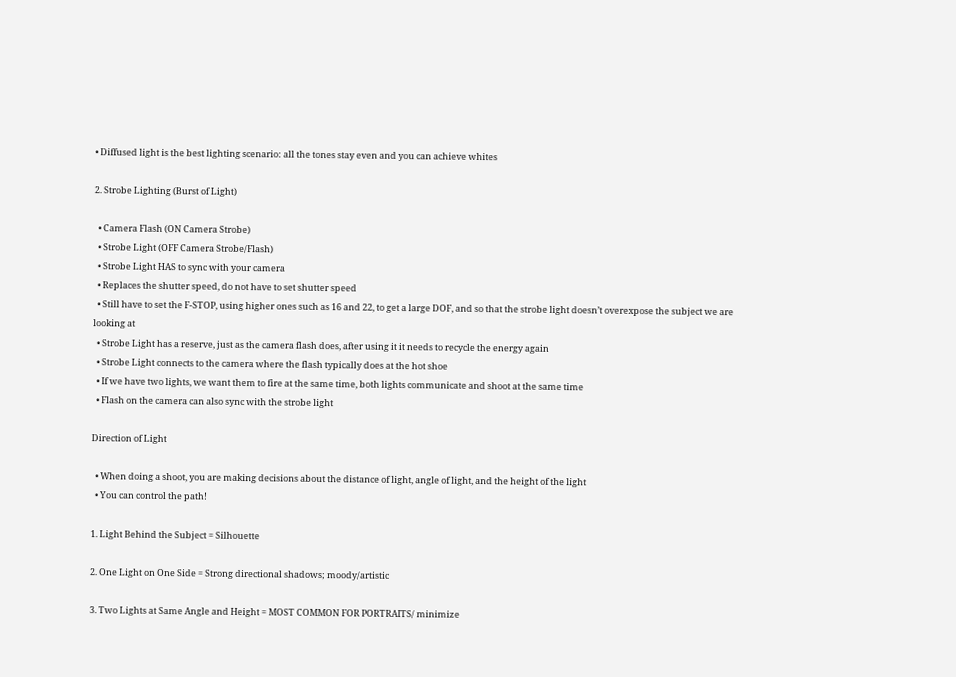• Diffused light is the best lighting scenario: all the tones stay even and you can achieve whites

2. Strobe Lighting (Burst of Light)

  • Camera Flash (ON Camera Strobe)
  • Strobe Light (OFF Camera Strobe/Flash)
  • Strobe Light HAS to sync with your camera
  • Replaces the shutter speed, do not have to set shutter speed
  • Still have to set the F-STOP, using higher ones such as 16 and 22, to get a large DOF, and so that the strobe light doesn’t overexpose the subject we are looking at
  • Strobe Light has a reserve, just as the camera flash does, after using it it needs to recycle the energy again
  • Strobe Light connects to the camera where the flash typically does at the hot shoe
  • If we have two lights, we want them to fire at the same time, both lights communicate and shoot at the same time
  • Flash on the camera can also sync with the strobe light

Direction of Light

  • When doing a shoot, you are making decisions about the distance of light, angle of light, and the height of the light
  • You can control the path!

1. Light Behind the Subject = Silhouette

2. One Light on One Side = Strong directional shadows; moody/artistic

3. Two Lights at Same Angle and Height = MOST COMMON FOR PORTRAITS/ minimize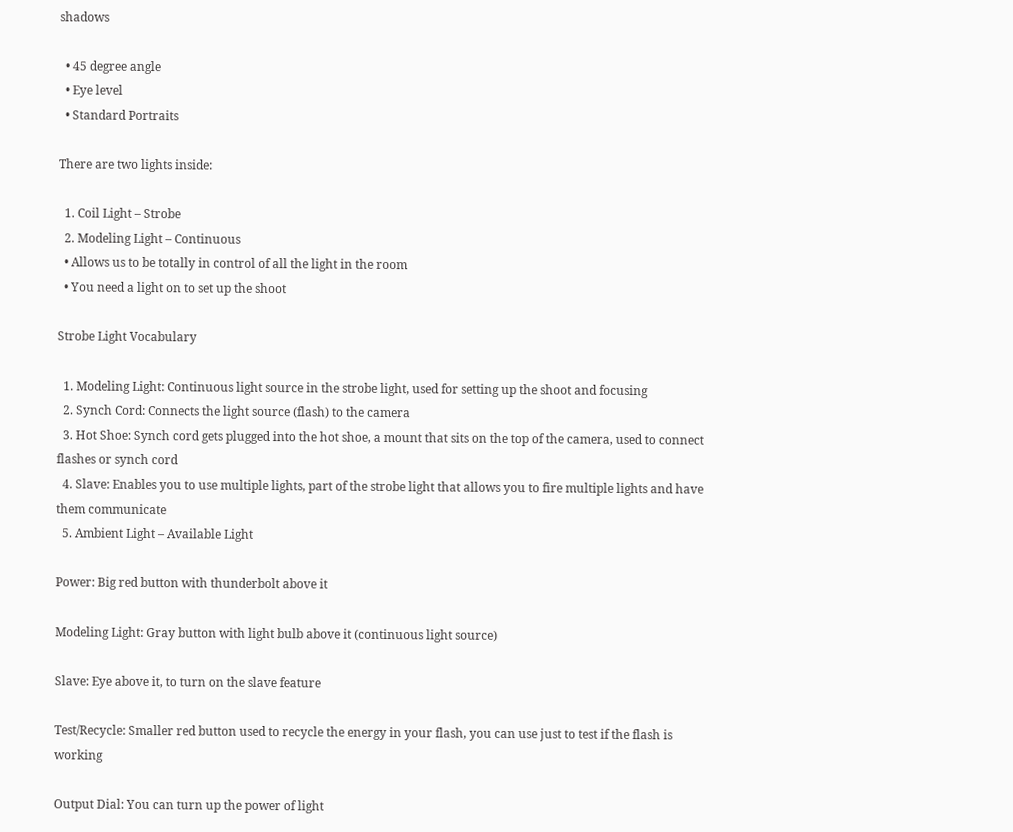shadows

  • 45 degree angle
  • Eye level
  • Standard Portraits

There are two lights inside:

  1. Coil Light – Strobe
  2. Modeling Light – Continuous
  • Allows us to be totally in control of all the light in the room
  • You need a light on to set up the shoot

Strobe Light Vocabulary

  1. Modeling Light: Continuous light source in the strobe light, used for setting up the shoot and focusing
  2. Synch Cord: Connects the light source (flash) to the camera
  3. Hot Shoe: Synch cord gets plugged into the hot shoe, a mount that sits on the top of the camera, used to connect flashes or synch cord
  4. Slave: Enables you to use multiple lights, part of the strobe light that allows you to fire multiple lights and have them communicate
  5. Ambient Light – Available Light

Power: Big red button with thunderbolt above it

Modeling Light: Gray button with light bulb above it (continuous light source)

Slave: Eye above it, to turn on the slave feature

Test/Recycle: Smaller red button used to recycle the energy in your flash, you can use just to test if the flash is working

Output Dial: You can turn up the power of light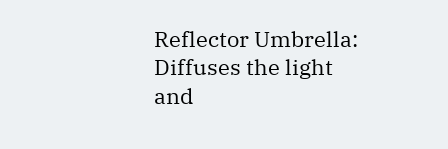Reflector Umbrella: Diffuses the light and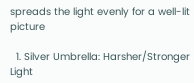spreads the light evenly for a well-lit picture

  1. Silver Umbrella: Harsher/Stronger Light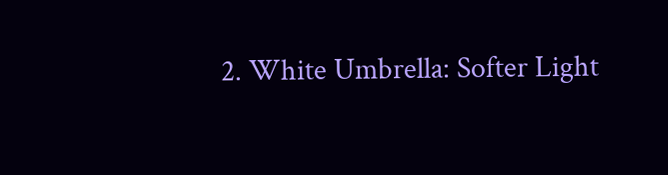2. White Umbrella: Softer Light